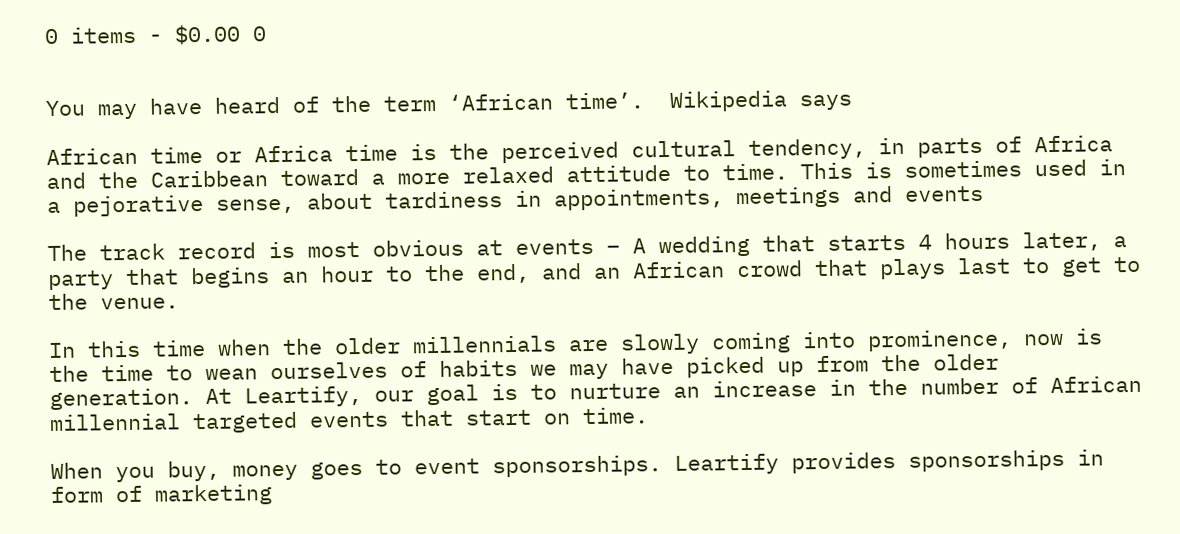0 items - $0.00 0


You may have heard of the term ‘African time’.  Wikipedia says

African time or Africa time is the perceived cultural tendency, in parts of Africa and the Caribbean toward a more relaxed attitude to time. This is sometimes used in a pejorative sense, about tardiness in appointments, meetings and events

The track record is most obvious at events – A wedding that starts 4 hours later, a party that begins an hour to the end, and an African crowd that plays last to get to the venue.

In this time when the older millennials are slowly coming into prominence, now is the time to wean ourselves of habits we may have picked up from the older generation. At Leartify, our goal is to nurture an increase in the number of African millennial targeted events that start on time.

When you buy, money goes to event sponsorships. Leartify provides sponsorships in form of marketing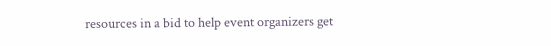resources in a bid to help event organizers get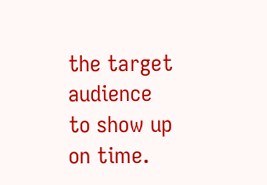the target audience to show up on time.